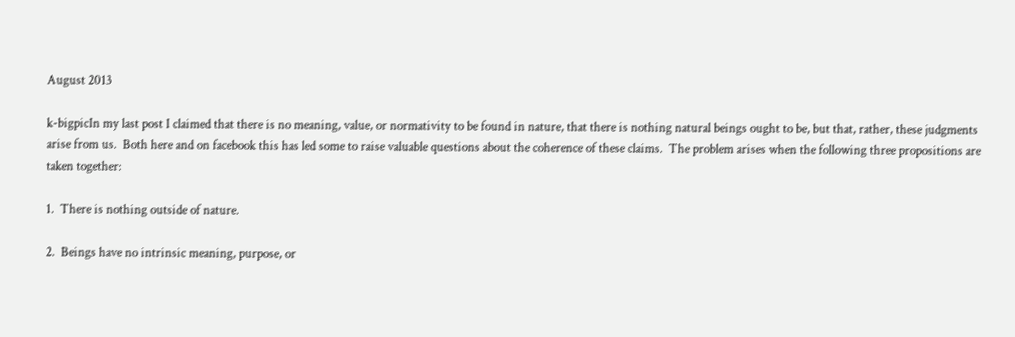August 2013

k-bigpicIn my last post I claimed that there is no meaning, value, or normativity to be found in nature, that there is nothing natural beings ought to be, but that, rather, these judgments arise from us.  Both here and on facebook this has led some to raise valuable questions about the coherence of these claims.  The problem arises when the following three propositions are taken together:

1.  There is nothing outside of nature.

2.  Beings have no intrinsic meaning, purpose, or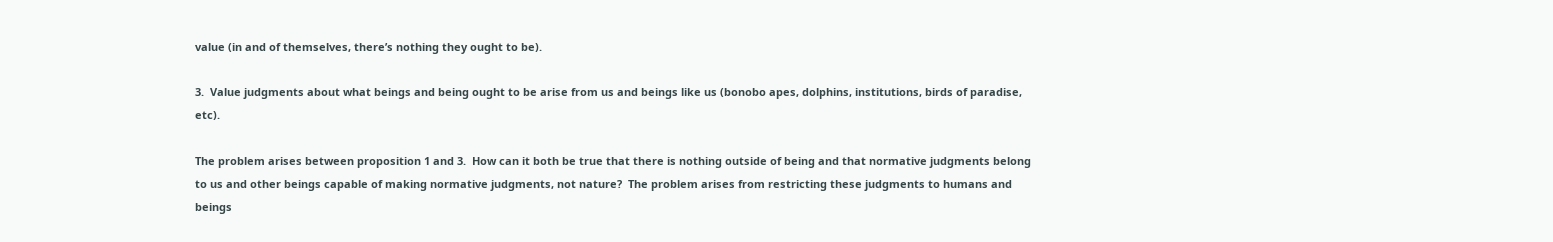value (in and of themselves, there’s nothing they ought to be).

3.  Value judgments about what beings and being ought to be arise from us and beings like us (bonobo apes, dolphins, institutions, birds of paradise, etc).

The problem arises between proposition 1 and 3.  How can it both be true that there is nothing outside of being and that normative judgments belong to us and other beings capable of making normative judgments, not nature?  The problem arises from restricting these judgments to humans and beings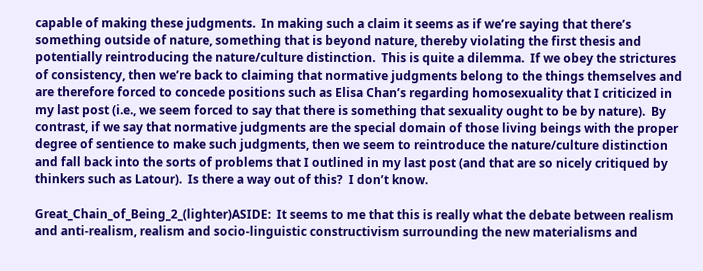capable of making these judgments.  In making such a claim it seems as if we’re saying that there’s something outside of nature, something that is beyond nature, thereby violating the first thesis and potentially reintroducing the nature/culture distinction.  This is quite a dilemma.  If we obey the strictures of consistency, then we’re back to claiming that normative judgments belong to the things themselves and are therefore forced to concede positions such as Elisa Chan’s regarding homosexuality that I criticized in my last post (i.e., we seem forced to say that there is something that sexuality ought to be by nature).  By contrast, if we say that normative judgments are the special domain of those living beings with the proper degree of sentience to make such judgments, then we seem to reintroduce the nature/culture distinction and fall back into the sorts of problems that I outlined in my last post (and that are so nicely critiqued by thinkers such as Latour).  Is there a way out of this?  I don’t know.

Great_Chain_of_Being_2_(lighter)ASIDE:  It seems to me that this is really what the debate between realism and anti-realism, realism and socio-linguistic constructivism surrounding the new materialisms and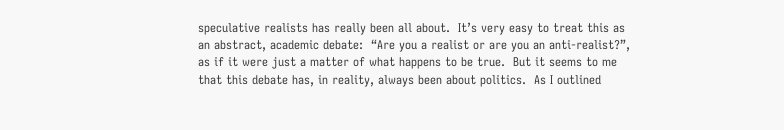speculative realists has really been all about.  It’s very easy to treat this as an abstract, academic debate:  “Are you a realist or are you an anti-realist?”, as if it were just a matter of what happens to be true.  But it seems to me that this debate has, in reality, always been about politics.  As I outlined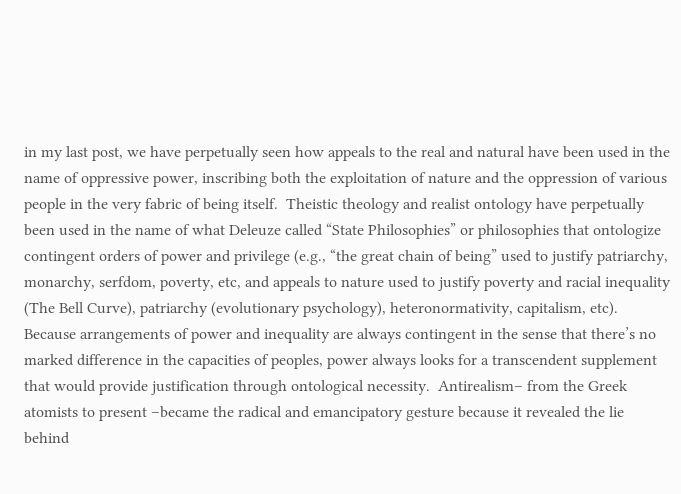in my last post, we have perpetually seen how appeals to the real and natural have been used in the name of oppressive power, inscribing both the exploitation of nature and the oppression of various people in the very fabric of being itself.  Theistic theology and realist ontology have perpetually been used in the name of what Deleuze called “State Philosophies” or philosophies that ontologize contingent orders of power and privilege (e.g., “the great chain of being” used to justify patriarchy, monarchy, serfdom, poverty, etc, and appeals to nature used to justify poverty and racial inequality (The Bell Curve), patriarchy (evolutionary psychology), heteronormativity, capitalism, etc).  Because arrangements of power and inequality are always contingent in the sense that there’s no marked difference in the capacities of peoples, power always looks for a transcendent supplement that would provide justification through ontological necessity.  Antirealism– from the Greek atomists to present –became the radical and emancipatory gesture because it revealed the lie behind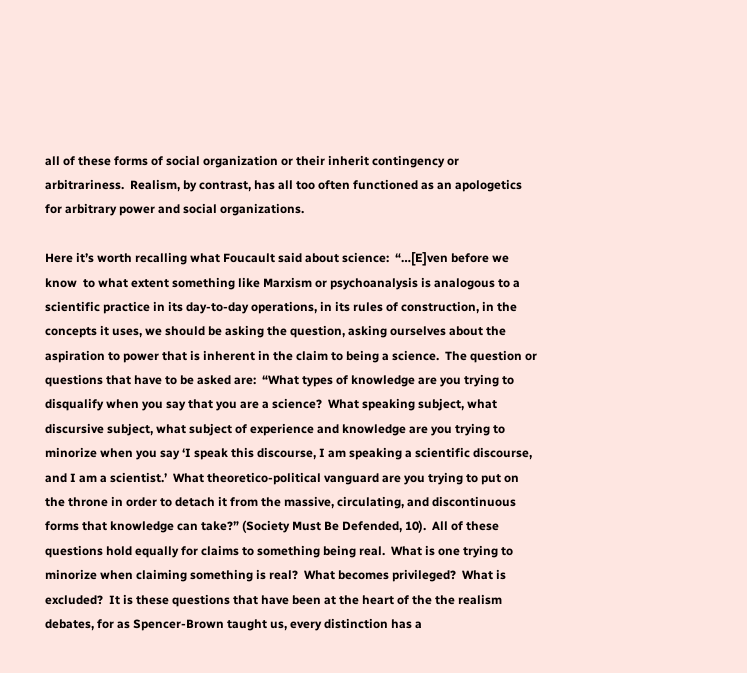all of these forms of social organization or their inherit contingency or arbitrariness.  Realism, by contrast, has all too often functioned as an apologetics for arbitrary power and social organizations.

Here it’s worth recalling what Foucault said about science:  “…[E]ven before we know  to what extent something like Marxism or psychoanalysis is analogous to a scientific practice in its day-to-day operations, in its rules of construction, in the concepts it uses, we should be asking the question, asking ourselves about the aspiration to power that is inherent in the claim to being a science.  The question or questions that have to be asked are:  “What types of knowledge are you trying to disqualify when you say that you are a science?  What speaking subject, what discursive subject, what subject of experience and knowledge are you trying to minorize when you say ‘I speak this discourse, I am speaking a scientific discourse, and I am a scientist.’  What theoretico-political vanguard are you trying to put on the throne in order to detach it from the massive, circulating, and discontinuous forms that knowledge can take?” (Society Must Be Defended, 10).  All of these questions hold equally for claims to something being real.  What is one trying to minorize when claiming something is real?  What becomes privileged?  What is excluded?  It is these questions that have been at the heart of the the realism debates, for as Spencer-Brown taught us, every distinction has a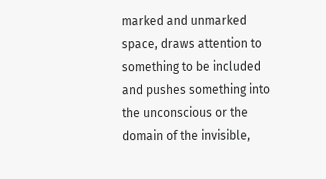marked and unmarked space, draws attention to something to be included and pushes something into the unconscious or the domain of the invisible,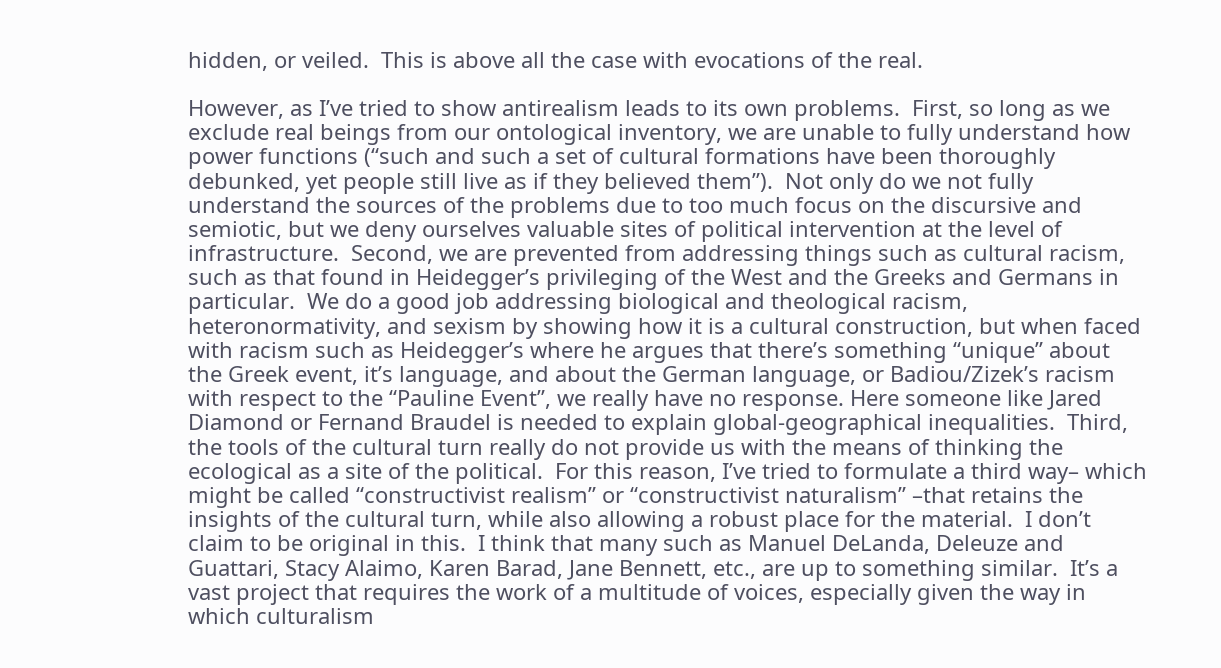hidden, or veiled.  This is above all the case with evocations of the real.

However, as I’ve tried to show antirealism leads to its own problems.  First, so long as we exclude real beings from our ontological inventory, we are unable to fully understand how power functions (“such and such a set of cultural formations have been thoroughly debunked, yet people still live as if they believed them”).  Not only do we not fully understand the sources of the problems due to too much focus on the discursive and semiotic, but we deny ourselves valuable sites of political intervention at the level of infrastructure.  Second, we are prevented from addressing things such as cultural racism, such as that found in Heidegger’s privileging of the West and the Greeks and Germans in particular.  We do a good job addressing biological and theological racism, heteronormativity, and sexism by showing how it is a cultural construction, but when faced with racism such as Heidegger’s where he argues that there’s something “unique” about the Greek event, it’s language, and about the German language, or Badiou/Zizek’s racism with respect to the “Pauline Event”, we really have no response. Here someone like Jared Diamond or Fernand Braudel is needed to explain global-geographical inequalities.  Third, the tools of the cultural turn really do not provide us with the means of thinking the ecological as a site of the political.  For this reason, I’ve tried to formulate a third way– which might be called “constructivist realism” or “constructivist naturalism” –that retains the insights of the cultural turn, while also allowing a robust place for the material.  I don’t claim to be original in this.  I think that many such as Manuel DeLanda, Deleuze and Guattari, Stacy Alaimo, Karen Barad, Jane Bennett, etc., are up to something similar.  It’s a vast project that requires the work of a multitude of voices, especially given the way in which culturalism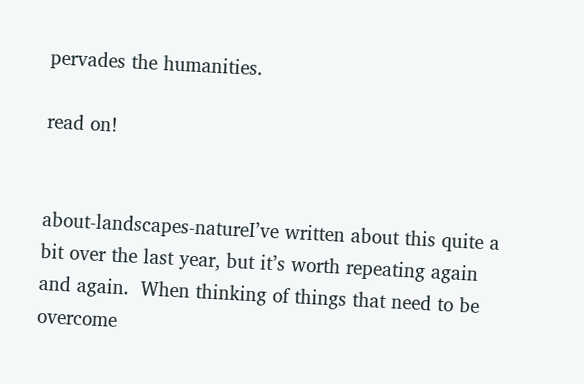pervades the humanities.

read on!


about-landscapes-natureI’ve written about this quite a bit over the last year, but it’s worth repeating again and again.  When thinking of things that need to be overcome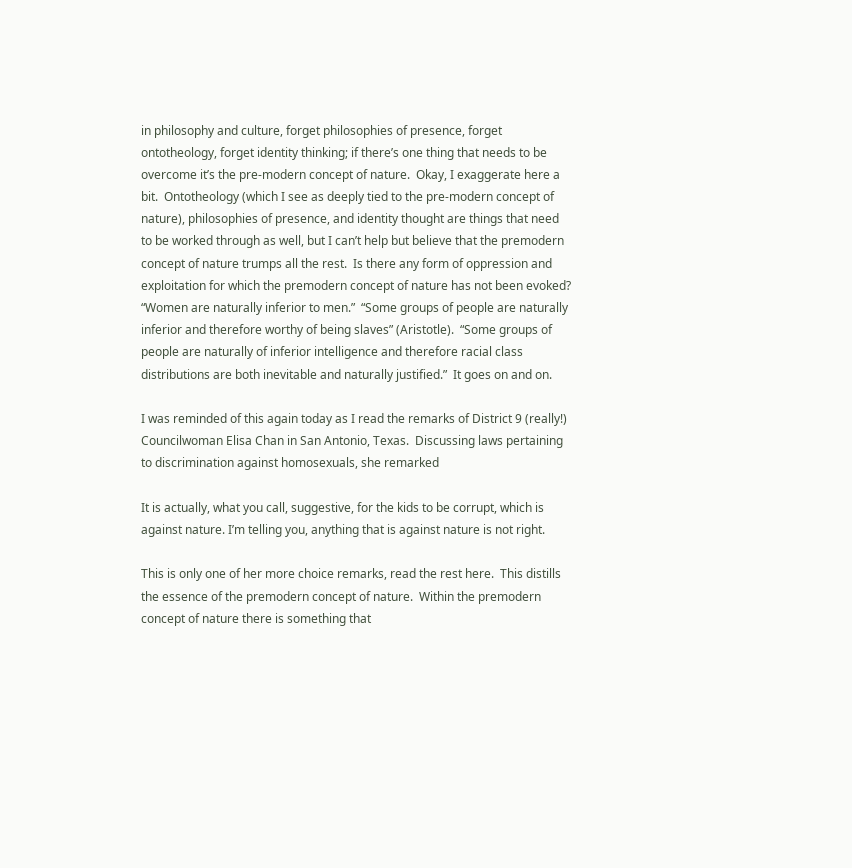in philosophy and culture, forget philosophies of presence, forget ontotheology, forget identity thinking; if there’s one thing that needs to be overcome it’s the pre-modern concept of nature.  Okay, I exaggerate here a bit.  Ontotheology (which I see as deeply tied to the pre-modern concept of nature), philosophies of presence, and identity thought are things that need to be worked through as well, but I can’t help but believe that the premodern concept of nature trumps all the rest.  Is there any form of oppression and exploitation for which the premodern concept of nature has not been evoked?  “Women are naturally inferior to men.”  “Some groups of people are naturally inferior and therefore worthy of being slaves” (Aristotle).  “Some groups of people are naturally of inferior intelligence and therefore racial class distributions are both inevitable and naturally justified.”  It goes on and on.

I was reminded of this again today as I read the remarks of District 9 (really!) Councilwoman Elisa Chan in San Antonio, Texas.  Discussing laws pertaining to discrimination against homosexuals, she remarked

It is actually, what you call, suggestive, for the kids to be corrupt, which is against nature. I’m telling you, anything that is against nature is not right.

This is only one of her more choice remarks, read the rest here.  This distills the essence of the premodern concept of nature.  Within the premodern concept of nature there is something that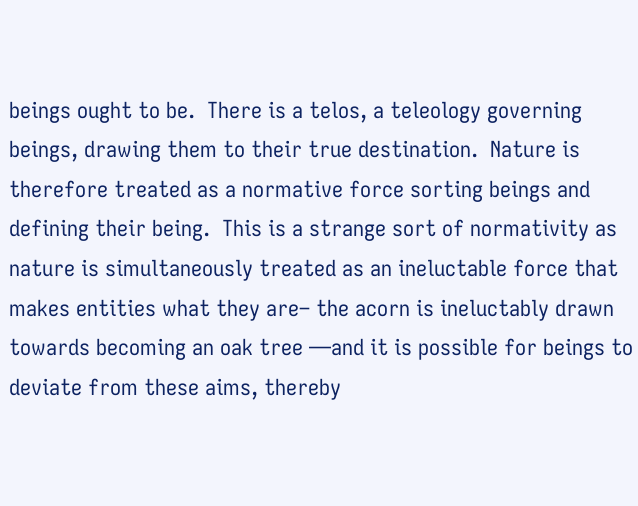beings ought to be.  There is a telos, a teleology governing beings, drawing them to their true destination.  Nature is therefore treated as a normative force sorting beings and defining their being.  This is a strange sort of normativity as nature is simultaneously treated as an ineluctable force that makes entities what they are– the acorn is ineluctably drawn towards becoming an oak tree —and it is possible for beings to deviate from these aims, thereby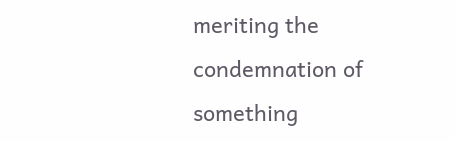meriting the condemnation of something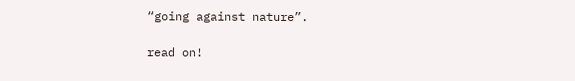“going against nature”.

read on!